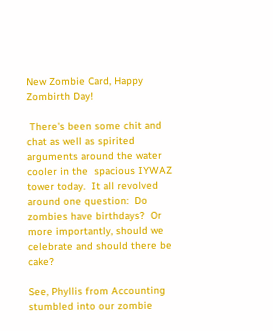New Zombie Card, Happy Zombirth Day!

 There's been some chit and chat as well as spirited arguments around the water cooler in the  spacious IYWAZ tower today.  It all revolved around one question:  Do zombies have birthdays?  Or more importantly, should we celebrate and should there be cake?

See, Phyllis from Accounting stumbled into our zombie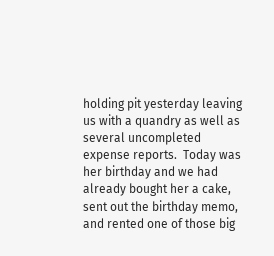holding pit yesterday leaving us with a quandry as well as several uncompleted expense reports.  Today was her birthday and we had already bought her a cake, sent out the birthday memo, and rented one of those big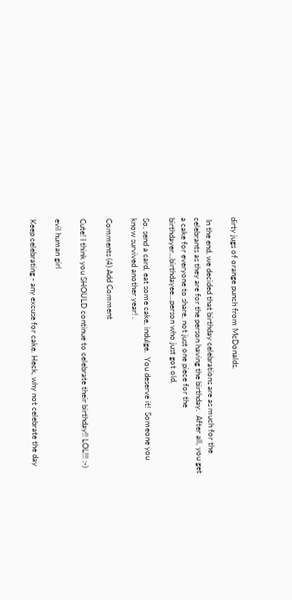dirty jugs of orange punch from McDonalds.

 In the end, we decided that birthday celebrations are as much for the celebrants as they are for the person having the birthday.  After all, you get a cake for everyone to share, not just one piece for the birthdayer...birthdayee...person who just got old.

So, send a card, eat some cake, indulge.  You deserve it!  Someone you know survived another year! .

Comments (4) Add Comment

Cute! I think you SHOULD continue to celebrate their birthday!! LOL!!! :-)

evil human girl

Keep celebrating - any excuse for cake. Heck, why not celebrate the day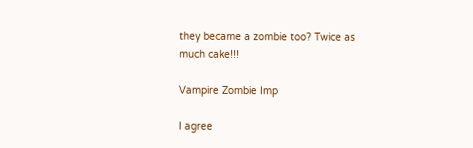they became a zombie too? Twice as much cake!!!

Vampire Zombie Imp

I agree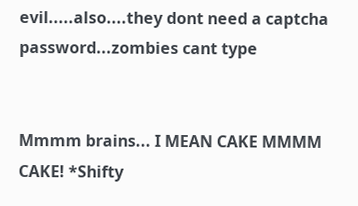evil.....also....they dont need a captcha password...zombies cant type


Mmmm brains... I MEAN CAKE MMMM CAKE! *Shifty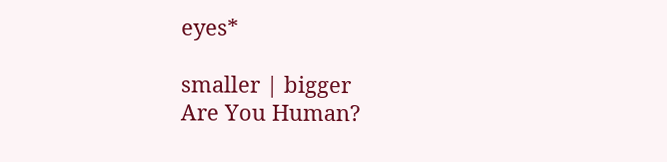eyes*

smaller | bigger
Are You Human?